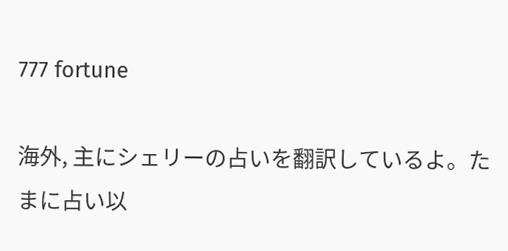777 fortune

海外, 主にシェリーの占いを翻訳しているよ。たまに占い以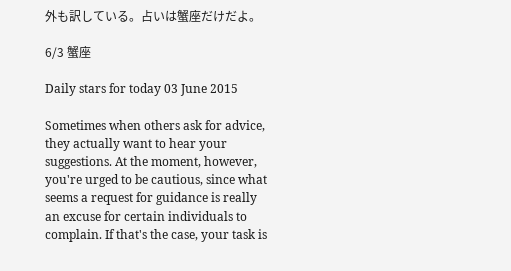外も訳している。占いは蟹座だけだよ。

6/3 蟹座

Daily stars for today 03 June 2015

Sometimes when others ask for advice, they actually want to hear your suggestions. At the moment, however, you're urged to be cautious, since what seems a request for guidance is really an excuse for certain individuals to complain. If that's the case, your task is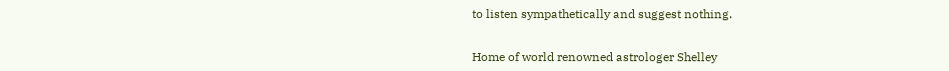to listen sympathetically and suggest nothing.


Home of world renowned astrologer Shelley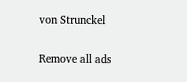von Strunckel


Remove all ads